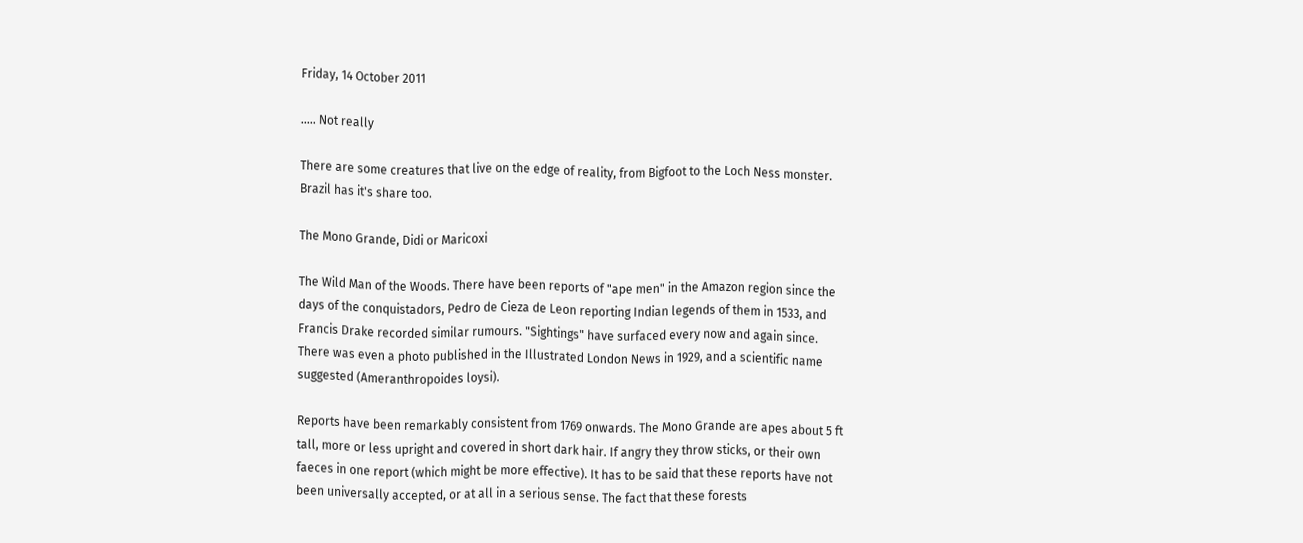Friday, 14 October 2011

..... Not really

There are some creatures that live on the edge of reality, from Bigfoot to the Loch Ness monster. Brazil has it's share too.

The Mono Grande, Didi or Maricoxi

The Wild Man of the Woods. There have been reports of "ape men" in the Amazon region since the days of the conquistadors, Pedro de Cieza de Leon reporting Indian legends of them in 1533, and Francis Drake recorded similar rumours. "Sightings" have surfaced every now and again since. There was even a photo published in the Illustrated London News in 1929, and a scientific name suggested (Ameranthropoides loysi).

Reports have been remarkably consistent from 1769 onwards. The Mono Grande are apes about 5 ft tall, more or less upright and covered in short dark hair. If angry they throw sticks, or their own faeces in one report (which might be more effective). It has to be said that these reports have not been universally accepted, or at all in a serious sense. The fact that these forests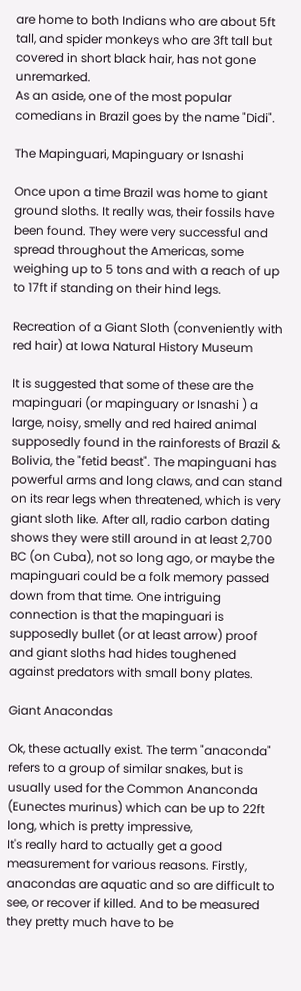are home to both Indians who are about 5ft tall, and spider monkeys who are 3ft tall but covered in short black hair, has not gone unremarked.
As an aside, one of the most popular comedians in Brazil goes by the name "Didi".

The Mapinguari, Mapinguary or Isnashi

Once upon a time Brazil was home to giant ground sloths. It really was, their fossils have been found. They were very successful and spread throughout the Americas, some weighing up to 5 tons and with a reach of up to 17ft if standing on their hind legs.

Recreation of a Giant Sloth (conveniently with red hair) at Iowa Natural History Museum

It is suggested that some of these are the mapinguari (or mapinguary or Isnashi ) a large, noisy, smelly and red haired animal supposedly found in the rainforests of Brazil & Bolivia, the "fetid beast". The mapinguani has powerful arms and long claws, and can stand on its rear legs when threatened, which is very giant sloth like. After all, radio carbon dating shows they were still around in at least 2,700 BC (on Cuba), not so long ago, or maybe the mapinguari could be a folk memory passed down from that time. One intriguing connection is that the mapinguari is supposedly bullet (or at least arrow) proof and giant sloths had hides toughened against predators with small bony plates.

Giant Anacondas

Ok, these actually exist. The term "anaconda" refers to a group of similar snakes, but is usually used for the Common Ananconda (Eunectes murinus) which can be up to 22ft long, which is pretty impressive,
It's really hard to actually get a good measurement for various reasons. Firstly, anacondas are aquatic and so are difficult to see, or recover if killed. And to be measured they pretty much have to be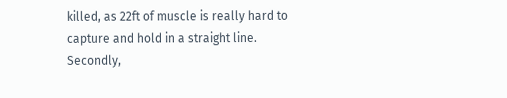killed, as 22ft of muscle is really hard to capture and hold in a straight line. Secondly,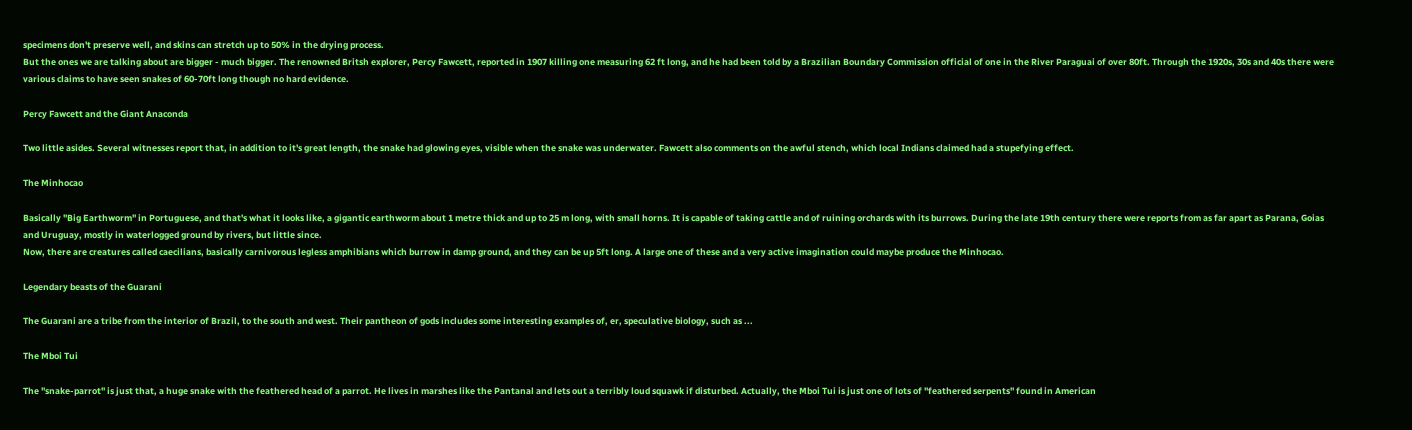specimens don't preserve well, and skins can stretch up to 50% in the drying process.
But the ones we are talking about are bigger - much bigger. The renowned Britsh explorer, Percy Fawcett, reported in 1907 killing one measuring 62 ft long, and he had been told by a Brazilian Boundary Commission official of one in the River Paraguai of over 80ft. Through the 1920s, 30s and 40s there were various claims to have seen snakes of 60-70ft long though no hard evidence.

Percy Fawcett and the Giant Anaconda

Two little asides. Several witnesses report that, in addition to it's great length, the snake had glowing eyes, visible when the snake was underwater. Fawcett also comments on the awful stench, which local Indians claimed had a stupefying effect.

The Minhocao

Basically "Big Earthworm" in Portuguese, and that's what it looks like, a gigantic earthworm about 1 metre thick and up to 25 m long, with small horns. It is capable of taking cattle and of ruining orchards with its burrows. During the late 19th century there were reports from as far apart as Parana, Goias and Uruguay, mostly in waterlogged ground by rivers, but little since.
Now, there are creatures called caecilians, basically carnivorous legless amphibians which burrow in damp ground, and they can be up 5ft long. A large one of these and a very active imagination could maybe produce the Minhocao.

Legendary beasts of the Guarani

The Guarani are a tribe from the interior of Brazil, to the south and west. Their pantheon of gods includes some interesting examples of, er, speculative biology, such as ...

The Mboi Tui

The "snake-parrot" is just that, a huge snake with the feathered head of a parrot. He lives in marshes like the Pantanal and lets out a terribly loud squawk if disturbed. Actually, the Mboi Tui is just one of lots of "feathered serpents" found in American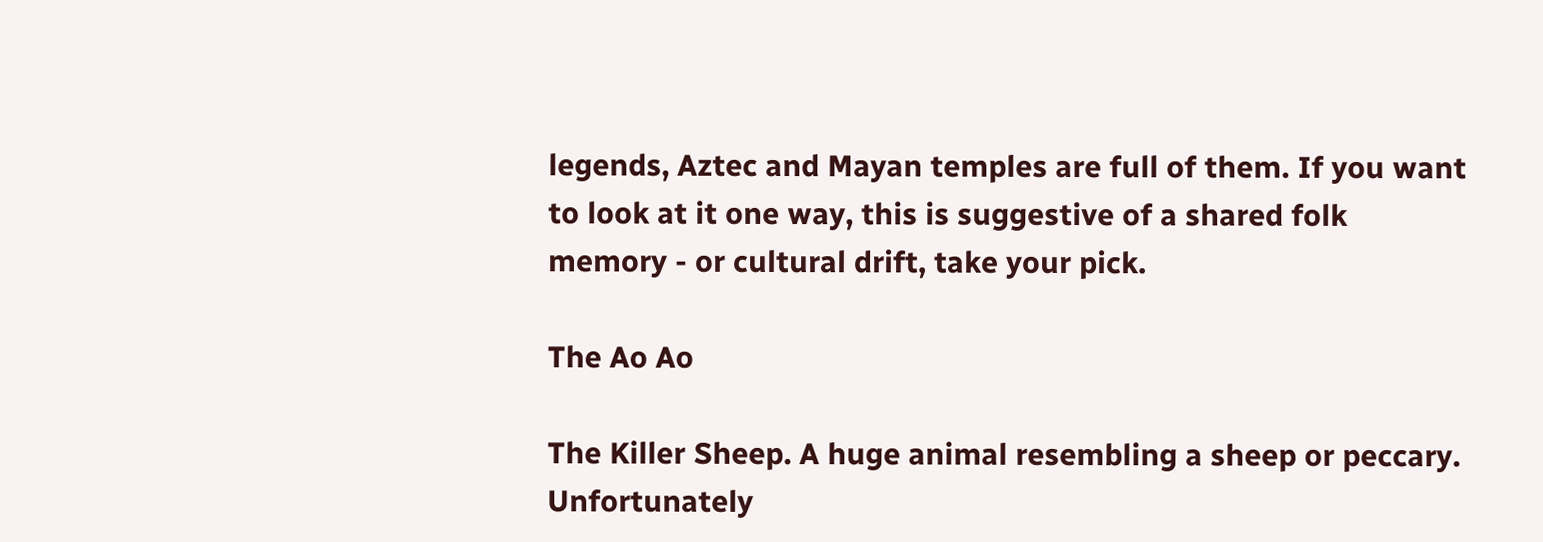legends, Aztec and Mayan temples are full of them. If you want to look at it one way, this is suggestive of a shared folk memory - or cultural drift, take your pick.

The Ao Ao

The Killer Sheep. A huge animal resembling a sheep or peccary. Unfortunately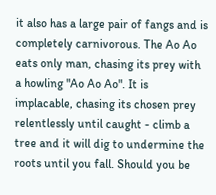it also has a large pair of fangs and is completely carnivorous. The Ao Ao eats only man, chasing its prey with a howling "Ao Ao Ao". It is implacable, chasing its chosen prey relentlessly until caught - climb a tree and it will dig to undermine the roots until you fall. Should you be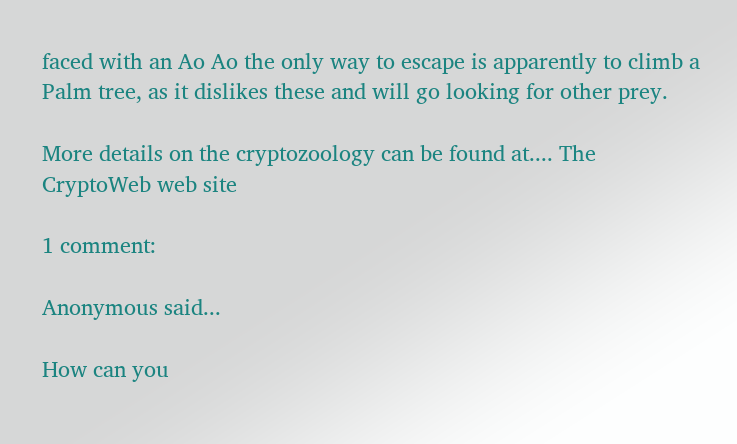faced with an Ao Ao the only way to escape is apparently to climb a Palm tree, as it dislikes these and will go looking for other prey.

More details on the cryptozoology can be found at.... The CryptoWeb web site

1 comment:

Anonymous said...

How can you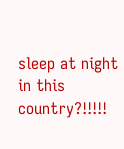sleep at night in this country?!!!!!